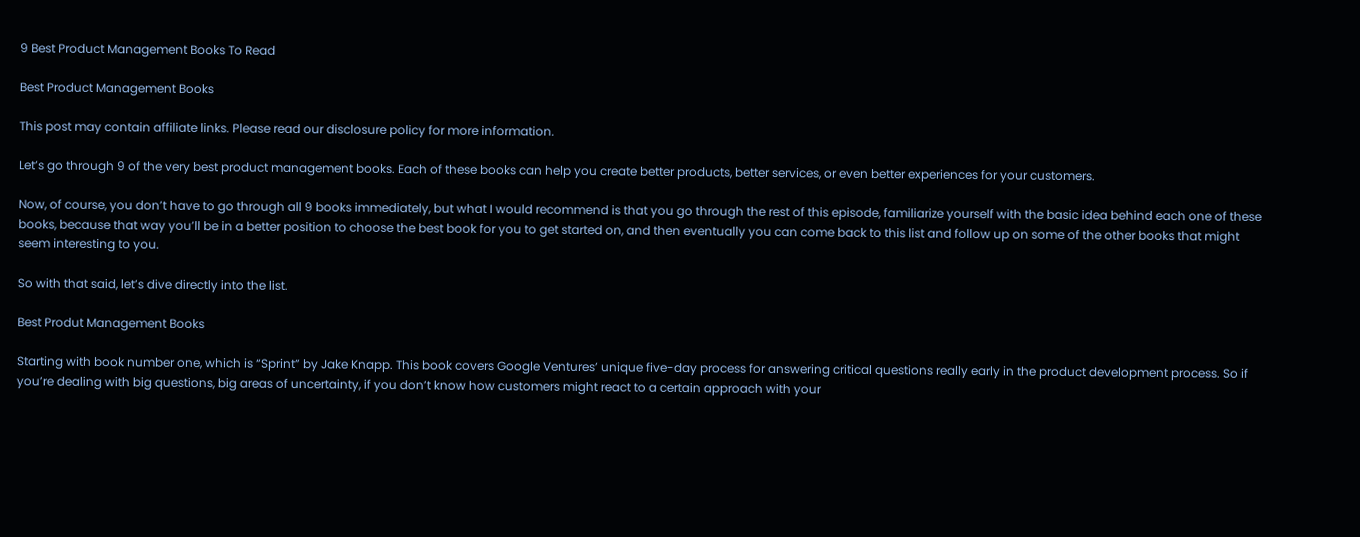9 Best Product Management Books To Read

Best Product Management Books

This post may contain affiliate links. Please read our disclosure policy for more information.

Let’s go through 9 of the very best product management books. Each of these books can help you create better products, better services, or even better experiences for your customers.

Now, of course, you don’t have to go through all 9 books immediately, but what I would recommend is that you go through the rest of this episode, familiarize yourself with the basic idea behind each one of these books, because that way you’ll be in a better position to choose the best book for you to get started on, and then eventually you can come back to this list and follow up on some of the other books that might seem interesting to you.

So with that said, let’s dive directly into the list.

Best Produt Management Books

Starting with book number one, which is “Sprint” by Jake Knapp. This book covers Google Ventures’ unique five-day process for answering critical questions really early in the product development process. So if you’re dealing with big questions, big areas of uncertainty, if you don’t know how customers might react to a certain approach with your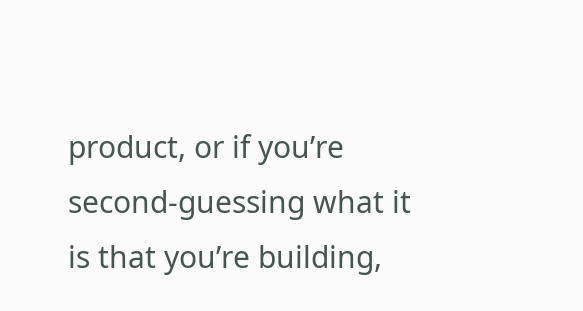product, or if you’re second-guessing what it is that you’re building,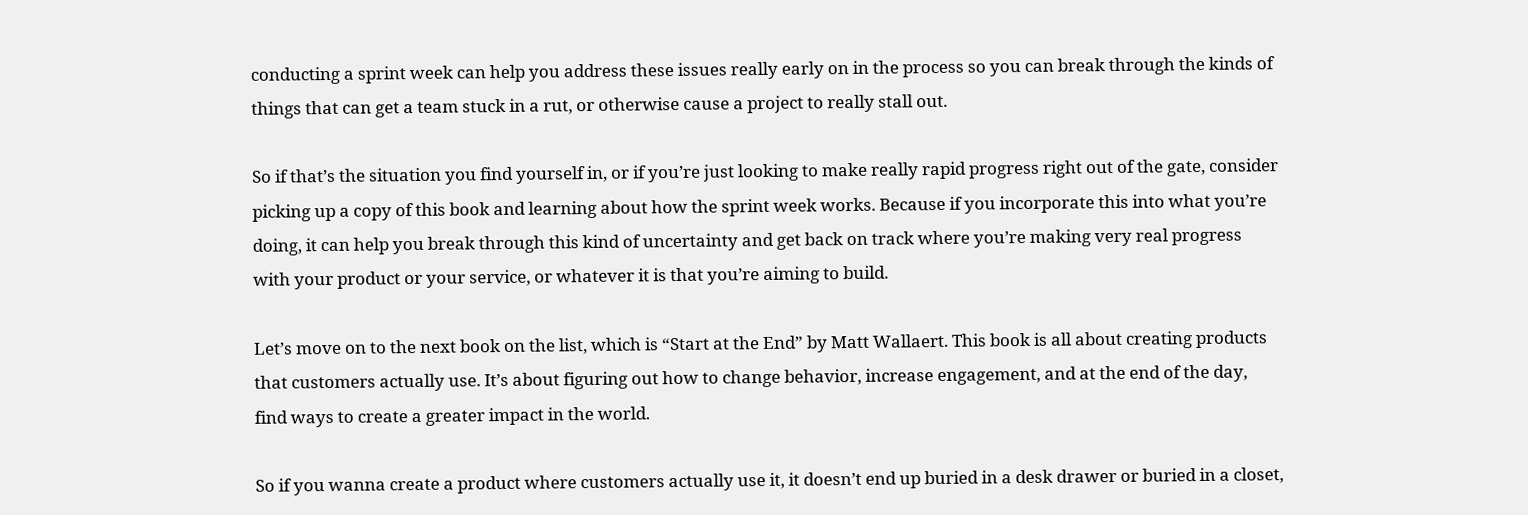conducting a sprint week can help you address these issues really early on in the process so you can break through the kinds of things that can get a team stuck in a rut, or otherwise cause a project to really stall out.

So if that’s the situation you find yourself in, or if you’re just looking to make really rapid progress right out of the gate, consider picking up a copy of this book and learning about how the sprint week works. Because if you incorporate this into what you’re doing, it can help you break through this kind of uncertainty and get back on track where you’re making very real progress with your product or your service, or whatever it is that you’re aiming to build.

Let’s move on to the next book on the list, which is “Start at the End” by Matt Wallaert. This book is all about creating products that customers actually use. It’s about figuring out how to change behavior, increase engagement, and at the end of the day, find ways to create a greater impact in the world.

So if you wanna create a product where customers actually use it, it doesn’t end up buried in a desk drawer or buried in a closet,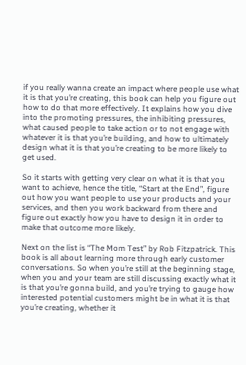if you really wanna create an impact where people use what it is that you’re creating, this book can help you figure out how to do that more effectively. It explains how you dive into the promoting pressures, the inhibiting pressures, what caused people to take action or to not engage with whatever it is that you’re building, and how to ultimately design what it is that you’re creating to be more likely to get used.

So it starts with getting very clear on what it is that you want to achieve, hence the title, “Start at the End”, figure out how you want people to use your products and your services, and then you work backward from there and figure out exactly how you have to design it in order to make that outcome more likely.

Next on the list is “The Mom Test” by Rob Fitzpatrick. This book is all about learning more through early customer conversations. So when you’re still at the beginning stage, when you and your team are still discussing exactly what it is that you’re gonna build, and you’re trying to gauge how interested potential customers might be in what it is that you’re creating, whether it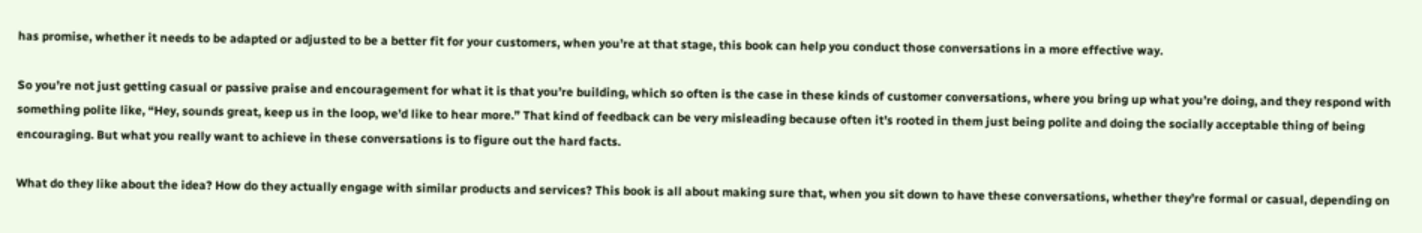has promise, whether it needs to be adapted or adjusted to be a better fit for your customers, when you’re at that stage, this book can help you conduct those conversations in a more effective way.

So you’re not just getting casual or passive praise and encouragement for what it is that you’re building, which so often is the case in these kinds of customer conversations, where you bring up what you’re doing, and they respond with something polite like, “Hey, sounds great, keep us in the loop, we’d like to hear more.” That kind of feedback can be very misleading because often it’s rooted in them just being polite and doing the socially acceptable thing of being encouraging. But what you really want to achieve in these conversations is to figure out the hard facts.

What do they like about the idea? How do they actually engage with similar products and services? This book is all about making sure that, when you sit down to have these conversations, whether they’re formal or casual, depending on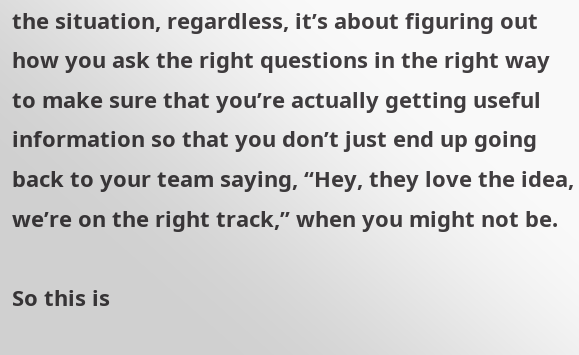the situation, regardless, it’s about figuring out how you ask the right questions in the right way to make sure that you’re actually getting useful information so that you don’t just end up going back to your team saying, “Hey, they love the idea, we’re on the right track,” when you might not be.

So this is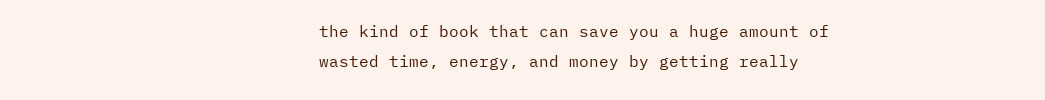the kind of book that can save you a huge amount of wasted time, energy, and money by getting really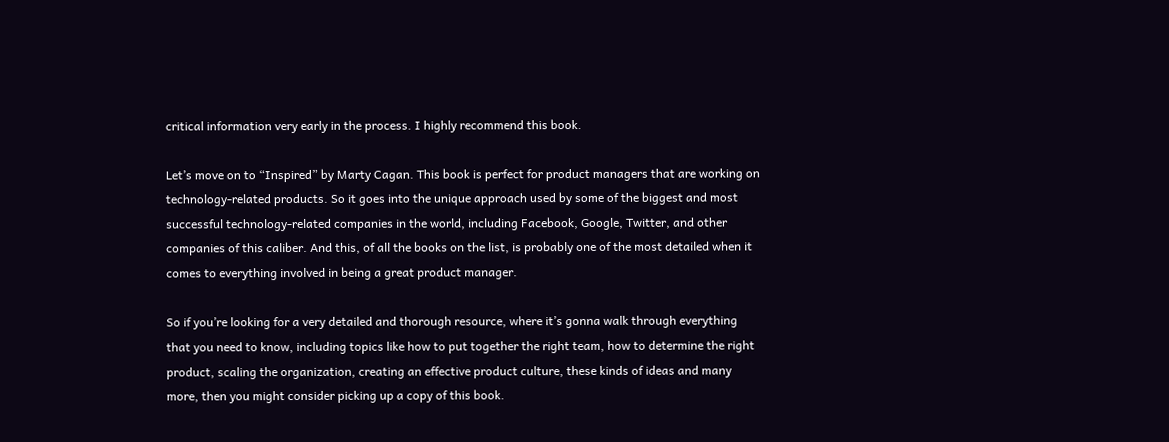critical information very early in the process. I highly recommend this book.

Let’s move on to “Inspired” by Marty Cagan. This book is perfect for product managers that are working on technology-related products. So it goes into the unique approach used by some of the biggest and most successful technology-related companies in the world, including Facebook, Google, Twitter, and other companies of this caliber. And this, of all the books on the list, is probably one of the most detailed when it comes to everything involved in being a great product manager.

So if you’re looking for a very detailed and thorough resource, where it’s gonna walk through everything that you need to know, including topics like how to put together the right team, how to determine the right product, scaling the organization, creating an effective product culture, these kinds of ideas and many more, then you might consider picking up a copy of this book.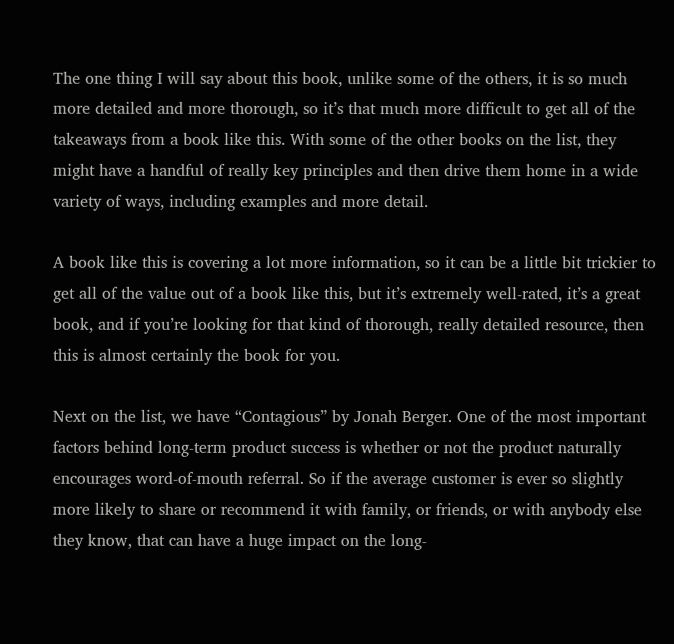The one thing I will say about this book, unlike some of the others, it is so much more detailed and more thorough, so it’s that much more difficult to get all of the takeaways from a book like this. With some of the other books on the list, they might have a handful of really key principles and then drive them home in a wide variety of ways, including examples and more detail.

A book like this is covering a lot more information, so it can be a little bit trickier to get all of the value out of a book like this, but it’s extremely well-rated, it’s a great book, and if you’re looking for that kind of thorough, really detailed resource, then this is almost certainly the book for you.

Next on the list, we have “Contagious” by Jonah Berger. One of the most important factors behind long-term product success is whether or not the product naturally encourages word-of-mouth referral. So if the average customer is ever so slightly more likely to share or recommend it with family, or friends, or with anybody else they know, that can have a huge impact on the long-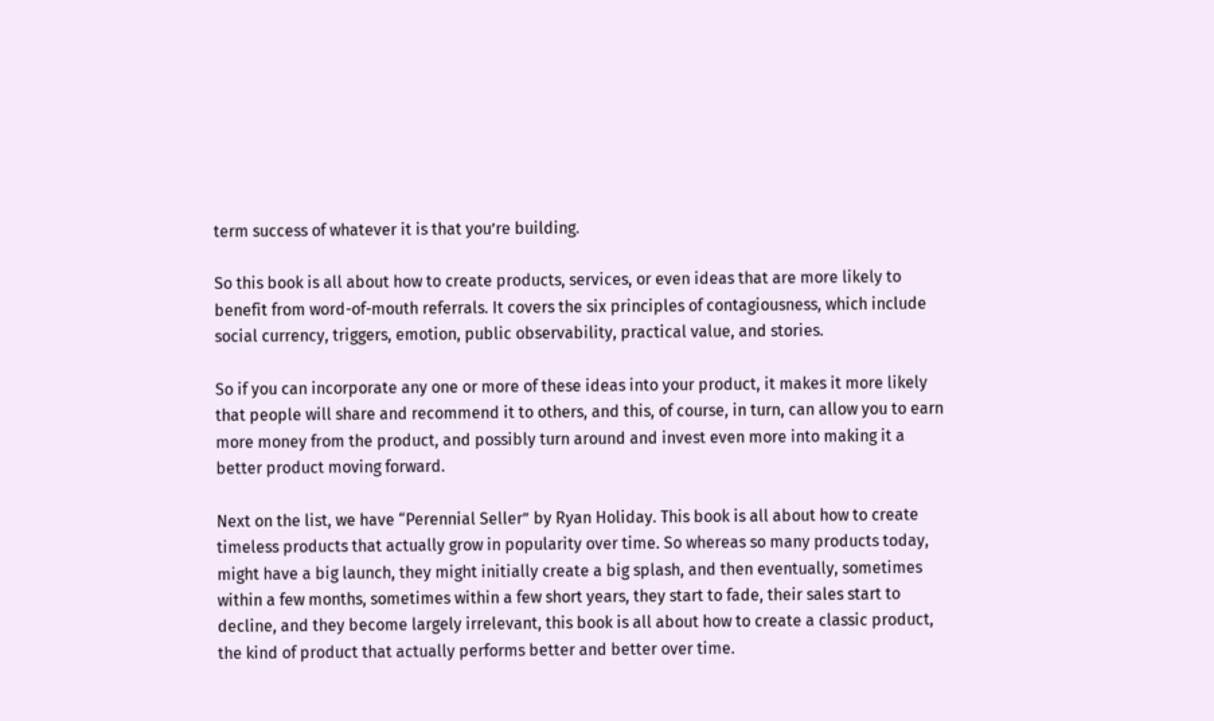term success of whatever it is that you’re building.

So this book is all about how to create products, services, or even ideas that are more likely to benefit from word-of-mouth referrals. It covers the six principles of contagiousness, which include social currency, triggers, emotion, public observability, practical value, and stories.

So if you can incorporate any one or more of these ideas into your product, it makes it more likely that people will share and recommend it to others, and this, of course, in turn, can allow you to earn more money from the product, and possibly turn around and invest even more into making it a better product moving forward.

Next on the list, we have “Perennial Seller” by Ryan Holiday. This book is all about how to create timeless products that actually grow in popularity over time. So whereas so many products today, might have a big launch, they might initially create a big splash, and then eventually, sometimes within a few months, sometimes within a few short years, they start to fade, their sales start to decline, and they become largely irrelevant, this book is all about how to create a classic product, the kind of product that actually performs better and better over time.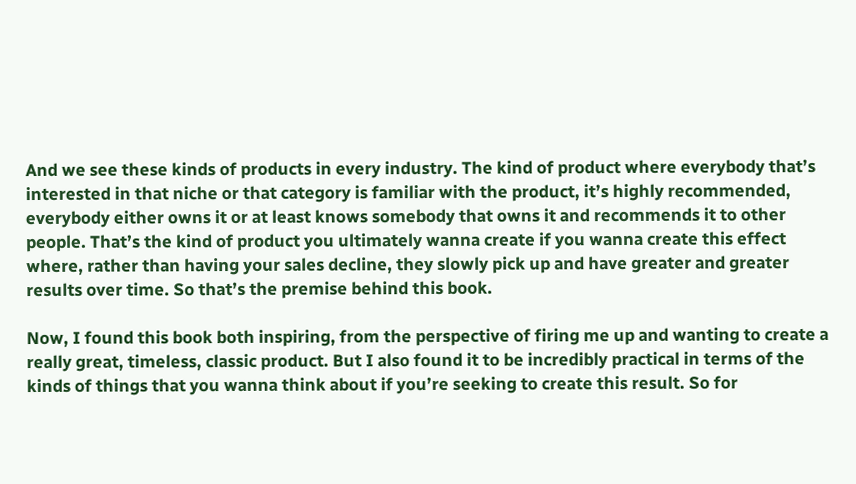And we see these kinds of products in every industry. The kind of product where everybody that’s interested in that niche or that category is familiar with the product, it’s highly recommended, everybody either owns it or at least knows somebody that owns it and recommends it to other people. That’s the kind of product you ultimately wanna create if you wanna create this effect where, rather than having your sales decline, they slowly pick up and have greater and greater results over time. So that’s the premise behind this book.

Now, I found this book both inspiring, from the perspective of firing me up and wanting to create a really great, timeless, classic product. But I also found it to be incredibly practical in terms of the kinds of things that you wanna think about if you’re seeking to create this result. So for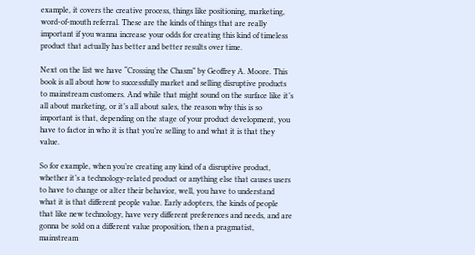example, it covers the creative process, things like positioning, marketing, word-of-mouth referral. These are the kinds of things that are really important if you wanna increase your odds for creating this kind of timeless product that actually has better and better results over time.

Next on the list we have “Crossing the Chasm” by Geoffrey A. Moore. This book is all about how to successfully market and selling disruptive products to mainstream customers. And while that might sound on the surface like it’s all about marketing, or it’s all about sales, the reason why this is so important is that, depending on the stage of your product development, you have to factor in who it is that you’re selling to and what it is that they value.

So for example, when you’re creating any kind of a disruptive product, whether it’s a technology-related product or anything else that causes users to have to change or alter their behavior, well, you have to understand what it is that different people value. Early adopters, the kinds of people that like new technology, have very different preferences and needs, and are gonna be sold on a different value proposition, then a pragmatist, mainstream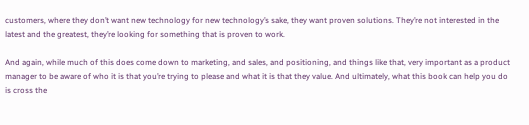customers, where they don’t want new technology for new technology’s sake, they want proven solutions. They’re not interested in the latest and the greatest, they’re looking for something that is proven to work.

And again, while much of this does come down to marketing, and sales, and positioning, and things like that, very important as a product manager to be aware of who it is that you’re trying to please and what it is that they value. And ultimately, what this book can help you do is cross the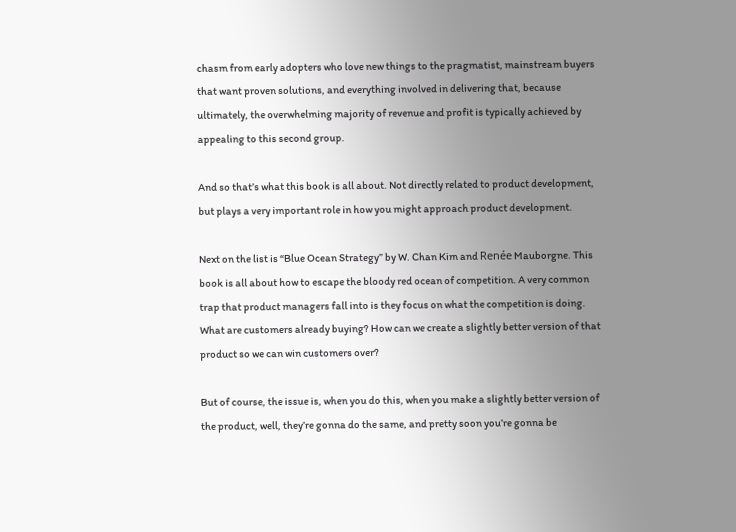chasm from early adopters who love new things to the pragmatist, mainstream buyers that want proven solutions, and everything involved in delivering that, because ultimately, the overwhelming majority of revenue and profit is typically achieved by appealing to this second group.

And so that’s what this book is all about. Not directly related to product development, but plays a very important role in how you might approach product development.

Next on the list is “Blue Ocean Strategy” by W. Chan Kim and Renée Mauborgne. This book is all about how to escape the bloody red ocean of competition. A very common trap that product managers fall into is they focus on what the competition is doing. What are customers already buying? How can we create a slightly better version of that product so we can win customers over?

But of course, the issue is, when you do this, when you make a slightly better version of the product, well, they’re gonna do the same, and pretty soon you’re gonna be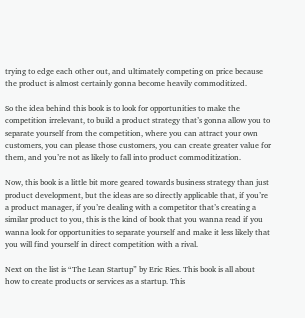trying to edge each other out, and ultimately competing on price because the product is almost certainly gonna become heavily commoditized.

So the idea behind this book is to look for opportunities to make the competition irrelevant, to build a product strategy that’s gonna allow you to separate yourself from the competition, where you can attract your own customers, you can please those customers, you can create greater value for them, and you’re not as likely to fall into product commoditization.

Now, this book is a little bit more geared towards business strategy than just product development, but the ideas are so directly applicable that, if you’re a product manager, if you’re dealing with a competitor that’s creating a similar product to you, this is the kind of book that you wanna read if you wanna look for opportunities to separate yourself and make it less likely that you will find yourself in direct competition with a rival.

Next on the list is “The Lean Startup” by Eric Ries. This book is all about how to create products or services as a startup. This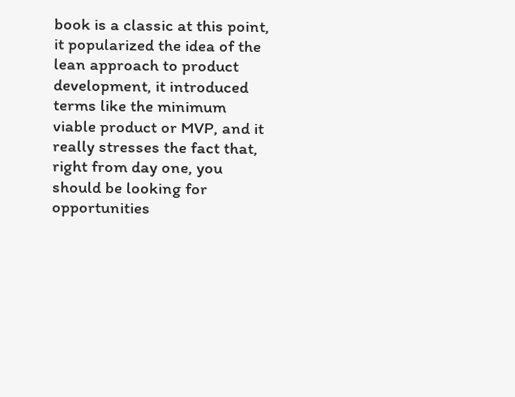book is a classic at this point, it popularized the idea of the lean approach to product development, it introduced terms like the minimum viable product or MVP, and it really stresses the fact that, right from day one, you should be looking for opportunities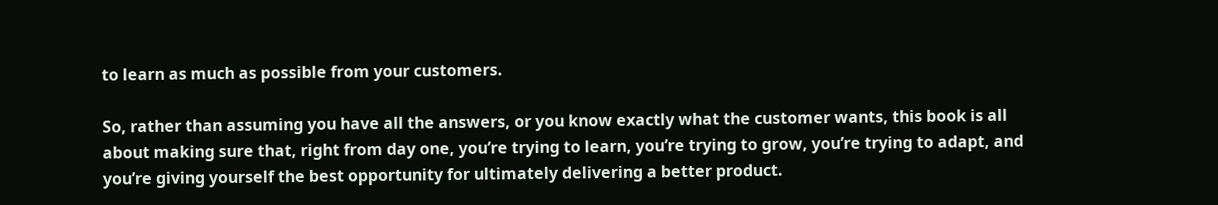to learn as much as possible from your customers.

So, rather than assuming you have all the answers, or you know exactly what the customer wants, this book is all about making sure that, right from day one, you’re trying to learn, you’re trying to grow, you’re trying to adapt, and you’re giving yourself the best opportunity for ultimately delivering a better product.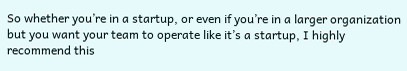So whether you’re in a startup, or even if you’re in a larger organization but you want your team to operate like it’s a startup, I highly recommend this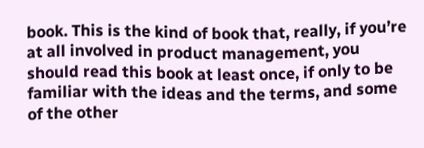book. This is the kind of book that, really, if you’re at all involved in product management, you should read this book at least once, if only to be familiar with the ideas and the terms, and some of the other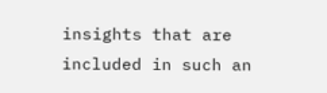insights that are included in such an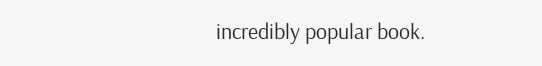incredibly popular book.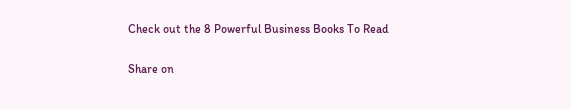Check out the 8 Powerful Business Books To Read

Share on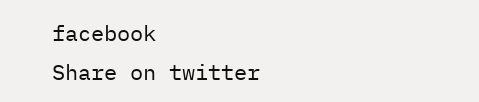facebook
Share on twitter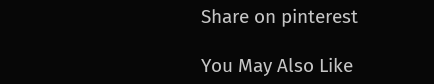Share on pinterest

You May Also Like